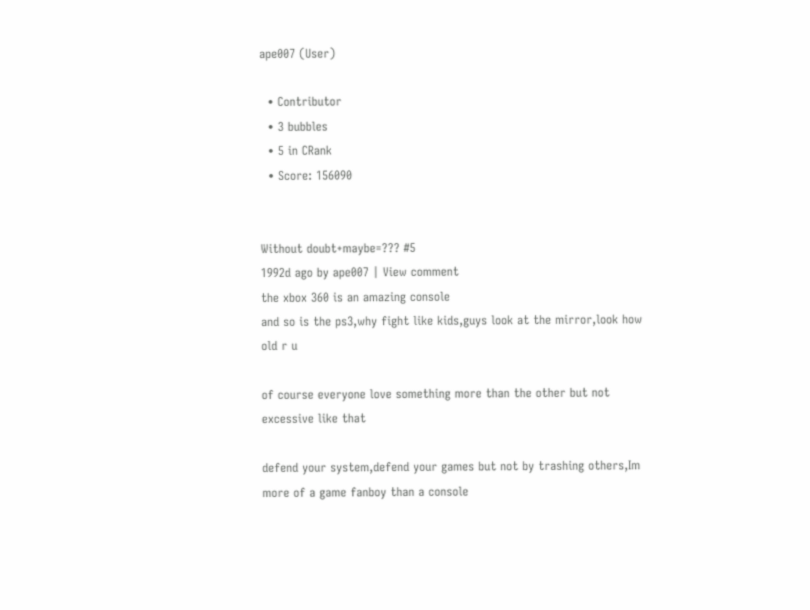ape007 (User)

  • Contributor
  • 3 bubbles
  • 5 in CRank
  • Score: 156090


Without doubt+maybe=??? #5
1992d ago by ape007 | View comment
the xbox 360 is an amazing console
and so is the ps3,why fight like kids,guys look at the mirror,look how old r u

of course everyone love something more than the other but not excessive like that

defend your system,defend your games but not by trashing others,Im more of a game fanboy than a console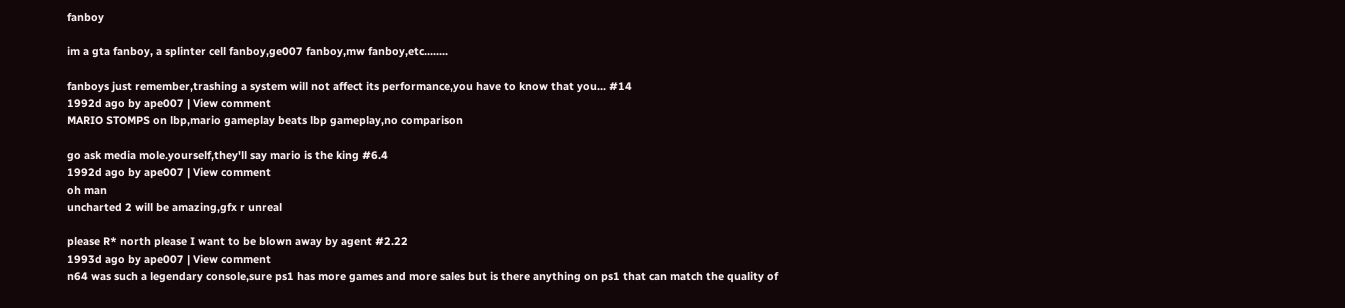fanboy

im a gta fanboy, a splinter cell fanboy,ge007 fanboy,mw fanboy,etc........

fanboys just remember,trashing a system will not affect its performance,you have to know that you... #14
1992d ago by ape007 | View comment
MARIO STOMPS on lbp,mario gameplay beats lbp gameplay,no comparison

go ask media mole.yourself,they'll say mario is the king #6.4
1992d ago by ape007 | View comment
oh man
uncharted 2 will be amazing,gfx r unreal

please R* north please I want to be blown away by agent #2.22
1993d ago by ape007 | View comment
n64 was such a legendary console,sure ps1 has more games and more sales but is there anything on ps1 that can match the quality of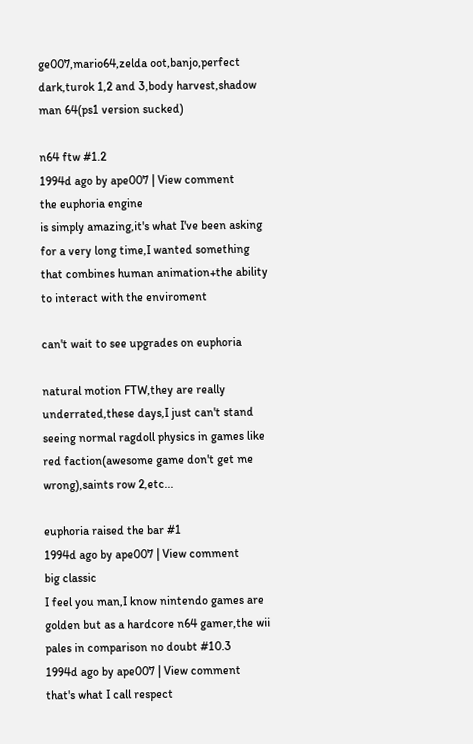ge007,mario64,zelda oot,banjo,perfect dark,turok 1,2 and 3,body harvest,shadow man 64(ps1 version sucked)

n64 ftw #1.2
1994d ago by ape007 | View comment
the euphoria engine
is simply amazing,it's what I've been asking for a very long time,I wanted something that combines human animation+the ability to interact with the enviroment

can't wait to see upgrades on euphoria

natural motion FTW,they are really underrated,these days,I just can't stand seeing normal ragdoll physics in games like red faction(awesome game don't get me wrong),saints row 2,etc...

euphoria raised the bar #1
1994d ago by ape007 | View comment
big classic
I feel you man,I know nintendo games are golden but as a hardcore n64 gamer,the wii pales in comparison no doubt #10.3
1994d ago by ape007 | View comment
that's what I call respect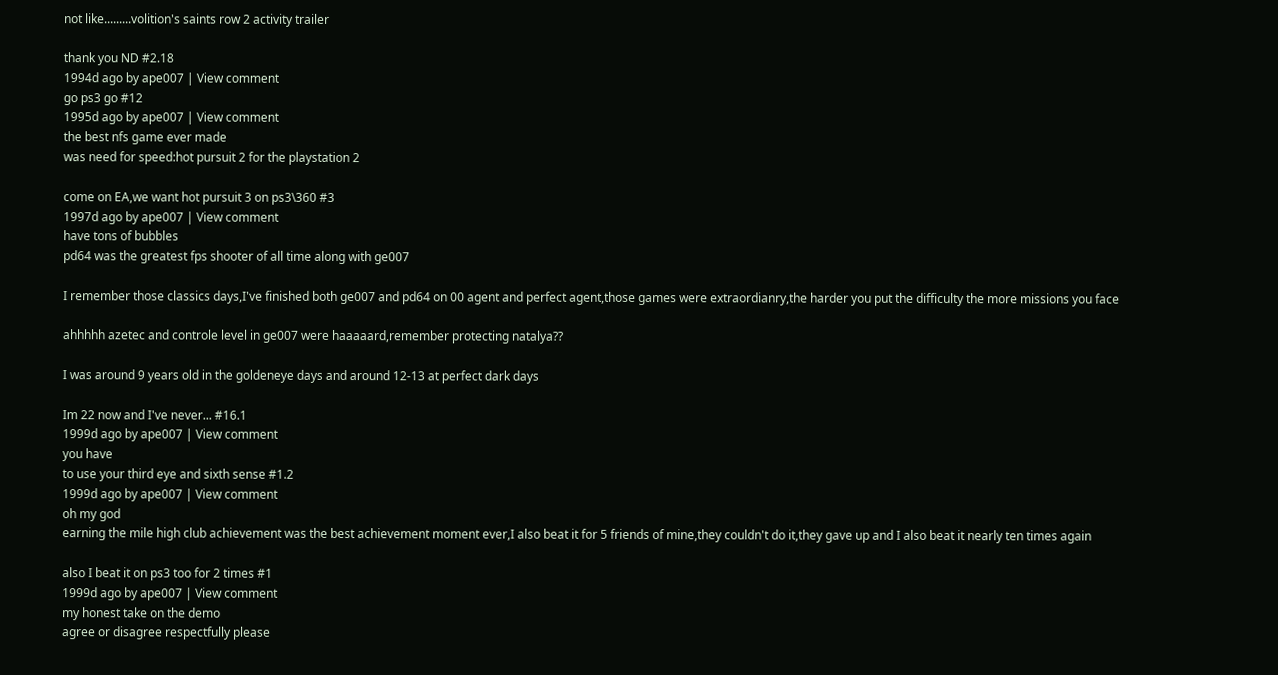not like.........volition's saints row 2 activity trailer

thank you ND #2.18
1994d ago by ape007 | View comment
go ps3 go #12
1995d ago by ape007 | View comment
the best nfs game ever made
was need for speed:hot pursuit 2 for the playstation 2

come on EA,we want hot pursuit 3 on ps3\360 #3
1997d ago by ape007 | View comment
have tons of bubbles
pd64 was the greatest fps shooter of all time along with ge007

I remember those classics days,I've finished both ge007 and pd64 on 00 agent and perfect agent,those games were extraordianry,the harder you put the difficulty the more missions you face

ahhhhh azetec and controle level in ge007 were haaaaard,remember protecting natalya??

I was around 9 years old in the goldeneye days and around 12-13 at perfect dark days

Im 22 now and I've never... #16.1
1999d ago by ape007 | View comment
you have
to use your third eye and sixth sense #1.2
1999d ago by ape007 | View comment
oh my god
earning the mile high club achievement was the best achievement moment ever,I also beat it for 5 friends of mine,they couldn't do it,they gave up and I also beat it nearly ten times again

also I beat it on ps3 too for 2 times #1
1999d ago by ape007 | View comment
my honest take on the demo
agree or disagree respectfully please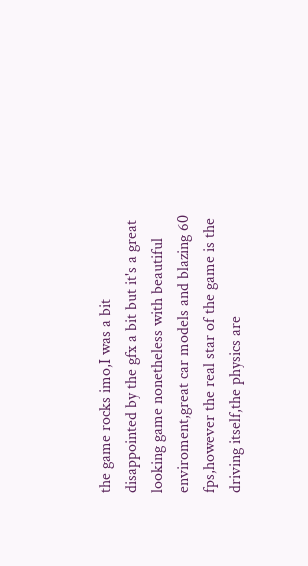the game rocks imo,I was a bit disappointed by the gfx a bit but it's a great looking game nonetheless with beautiful enviroment,great car models and blazing 60 fps,however the real star of the game is the driving itself,the physics are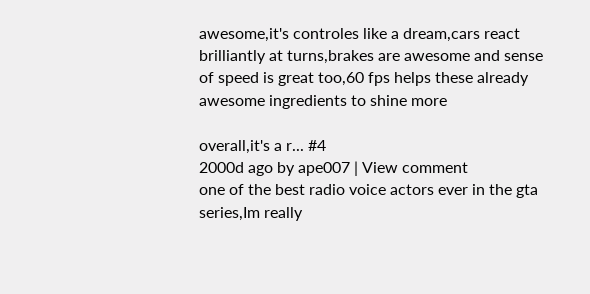awesome,it's controles like a dream,cars react brilliantly at turns,brakes are awesome and sense of speed is great too,60 fps helps these already awesome ingredients to shine more

overall,it's a r... #4
2000d ago by ape007 | View comment
one of the best radio voice actors ever in the gta series,Im really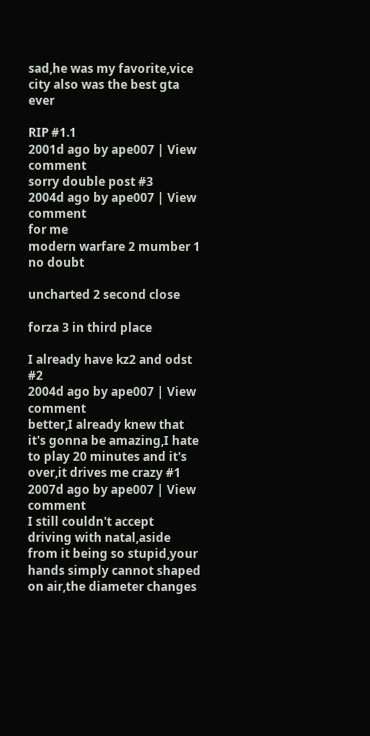sad,he was my favorite,vice city also was the best gta ever

RIP #1.1
2001d ago by ape007 | View comment
sorry double post #3
2004d ago by ape007 | View comment
for me
modern warfare 2 mumber 1 no doubt

uncharted 2 second close

forza 3 in third place

I already have kz2 and odst #2
2004d ago by ape007 | View comment
better,I already knew that it's gonna be amazing,I hate to play 20 minutes and it's over,it drives me crazy #1
2007d ago by ape007 | View comment
I still couldn't accept
driving with natal,aside from it being so stupid,your hands simply cannot shaped on air,the diameter changes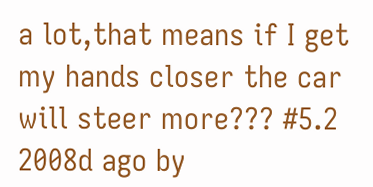a lot,that means if I get my hands closer the car will steer more??? #5.2
2008d ago by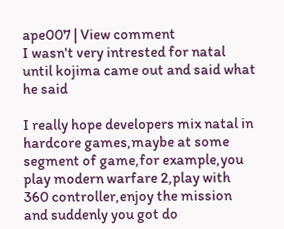ape007 | View comment
I wasn't very intrested for natal
until kojima came out and said what he said

I really hope developers mix natal in hardcore games,maybe at some segment of game,for example,you play modern warfare 2,play with 360 controller,enjoy the mission and suddenly you got do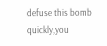defuse this bomb quickly,you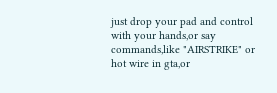just drop your pad and control with your hands,or say commands,like "AIRSTRIKE" or hot wire in gta,or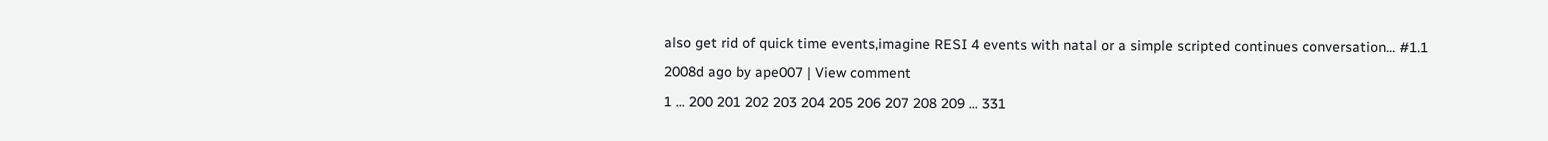also get rid of quick time events,imagine RESI 4 events with natal or a simple scripted continues conversation... #1.1
2008d ago by ape007 | View comment
1 ... 200 201 202 203 204 205 206 207 208 209 ... 331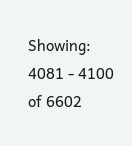Showing: 4081 - 4100 of 6602